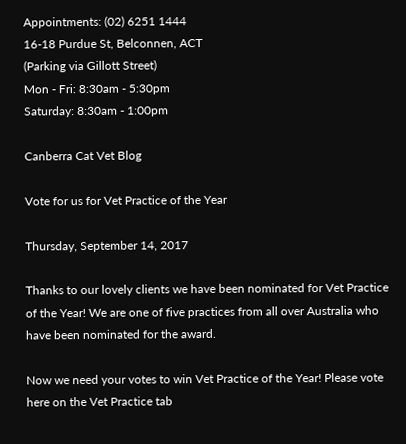Appointments: (02) 6251 1444
16-18 Purdue St, Belconnen, ACT
(Parking via Gillott Street)
Mon - Fri: 8:30am - 5:30pm
Saturday: 8:30am - 1:00pm

Canberra Cat Vet Blog

Vote for us for Vet Practice of the Year

Thursday, September 14, 2017

Thanks to our lovely clients we have been nominated for Vet Practice of the Year! We are one of five practices from all over Australia who have been nominated for the award.

Now we need your votes to win Vet Practice of the Year! Please vote here on the Vet Practice tab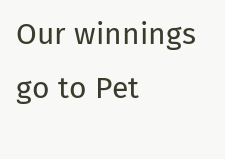Our winnings go to Pet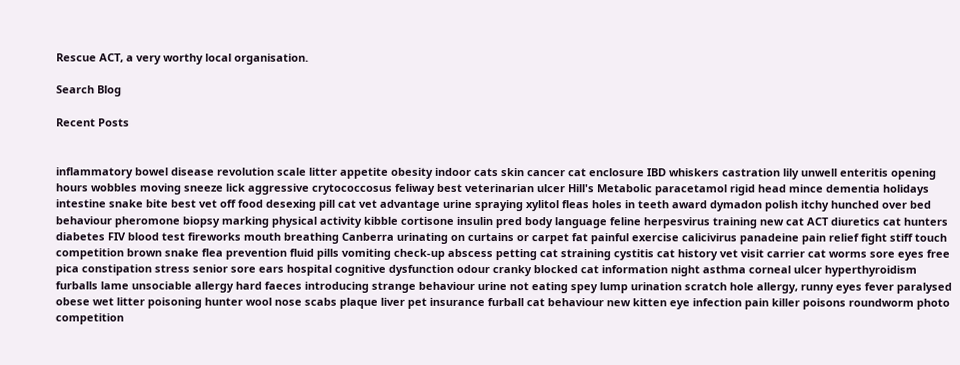Rescue ACT, a very worthy local organisation.

Search Blog

Recent Posts


inflammatory bowel disease revolution scale litter appetite obesity indoor cats skin cancer cat enclosure IBD whiskers castration lily unwell enteritis opening hours wobbles moving sneeze lick aggressive crytococcosus feliway best veterinarian ulcer Hill's Metabolic paracetamol rigid head mince dementia holidays intestine snake bite best vet off food desexing pill cat vet advantage urine spraying xylitol fleas holes in teeth award dymadon polish itchy hunched over bed behaviour pheromone biopsy marking physical activity kibble cortisone insulin pred body language feline herpesvirus training new cat ACT diuretics cat hunters diabetes FIV blood test fireworks mouth breathing Canberra urinating on curtains or carpet fat painful exercise calicivirus panadeine pain relief fight stiff touch competition brown snake flea prevention fluid pills vomiting check-up abscess petting cat straining cystitis cat history vet visit carrier cat worms sore eyes free pica constipation stress senior sore ears hospital cognitive dysfunction odour cranky blocked cat information night asthma corneal ulcer hyperthyroidism furballs lame unsociable allergy hard faeces introducing strange behaviour urine not eating spey lump urination scratch hole allergy, runny eyes fever paralysed obese wet litter poisoning hunter wool nose scabs plaque liver pet insurance furball cat behaviour new kitten eye infection pain killer poisons roundworm photo competition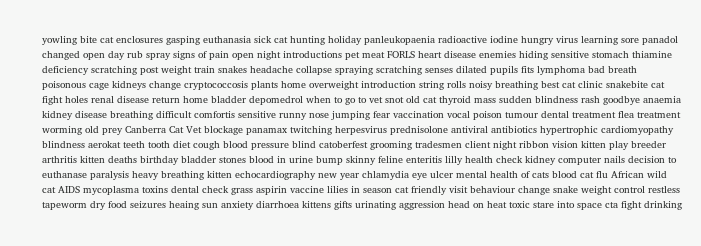yowling bite cat enclosures gasping euthanasia sick cat hunting holiday panleukopaenia radioactive iodine hungry virus learning sore panadol changed open day rub spray signs of pain open night introductions pet meat FORLS heart disease enemies hiding sensitive stomach thiamine deficiency scratching post weight train snakes headache collapse spraying scratching senses dilated pupils fits lymphoma bad breath poisonous cage kidneys change cryptococcosis plants home overweight introduction string rolls noisy breathing best cat clinic snakebite cat fight holes renal disease return home bladder depomedrol when to go to vet snot old cat thyroid mass sudden blindness rash goodbye anaemia kidney disease breathing difficult comfortis sensitive runny nose jumping fear vaccination vocal poison tumour dental treatment flea treatment worming old prey Canberra Cat Vet blockage panamax twitching herpesvirus prednisolone antiviral antibiotics hypertrophic cardiomyopathy blindness aerokat teeth tooth diet cough blood pressure blind catoberfest grooming tradesmen client night ribbon vision kitten play breeder arthritis kitten deaths birthday bladder stones blood in urine bump skinny feline enteritis lilly health check kidney computer nails decision to euthanase paralysis heavy breathing kitten echocardiography new year chlamydia eye ulcer mental health of cats blood cat flu African wild cat AIDS mycoplasma toxins dental check grass aspirin vaccine lilies in season cat friendly visit behaviour change snake weight control restless tapeworm dry food seizures heaing sun anxiety diarrhoea kittens gifts urinating aggression head on heat toxic stare into space cta fight drinking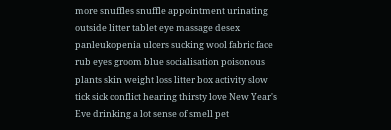more snuffles snuffle appointment urinating outside litter tablet eye massage desex panleukopenia ulcers sucking wool fabric face rub eyes groom blue socialisation poisonous plants skin weight loss litter box activity slow tick sick conflict hearing thirsty love New Year's Eve drinking a lot sense of smell pet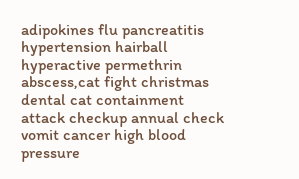adipokines flu pancreatitis hypertension hairball hyperactive permethrin abscess,cat fight christmas dental cat containment attack checkup annual check vomit cancer high blood pressure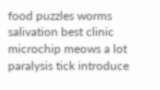food puzzles worms salivation best clinic microchip meows a lot paralysis tick introduce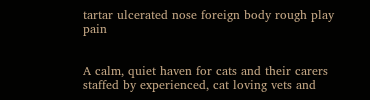tartar ulcerated nose foreign body rough play pain


A calm, quiet haven for cats and their carers staffed by experienced, cat loving vets and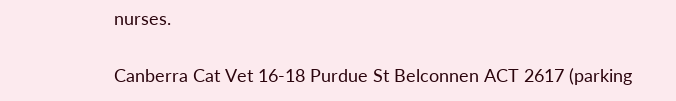nurses.

Canberra Cat Vet 16-18 Purdue St Belconnen ACT 2617 (parking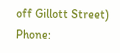off Gillott Street) Phone: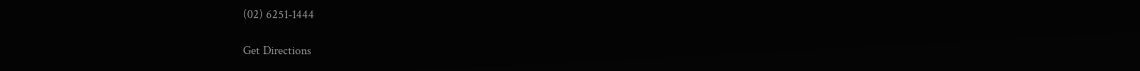(02) 6251-1444

Get Directions